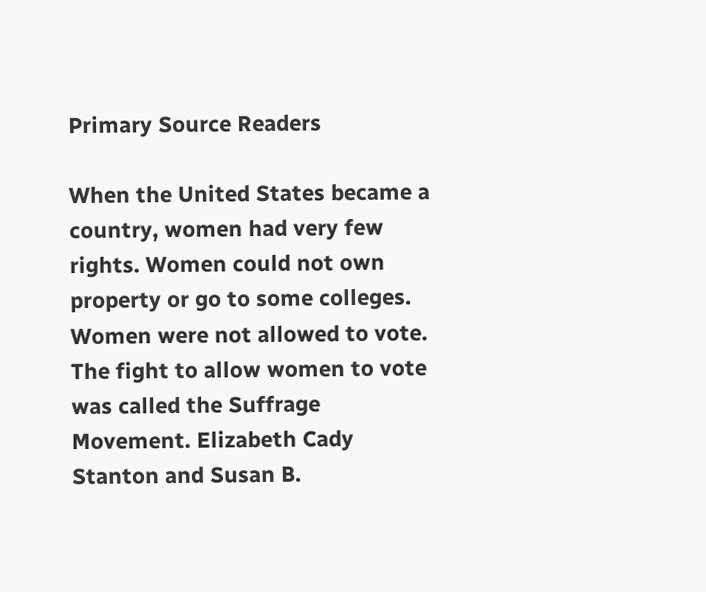Primary Source Readers

When the United States became a country, women had very few rights. Women could not own property or go to some colleges. Women were not allowed to vote. The fight to allow women to vote was called the Suffrage Movement. Elizabeth Cady Stanton and Susan B.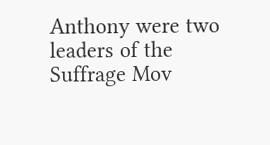Anthony were two leaders of the Suffrage Mov